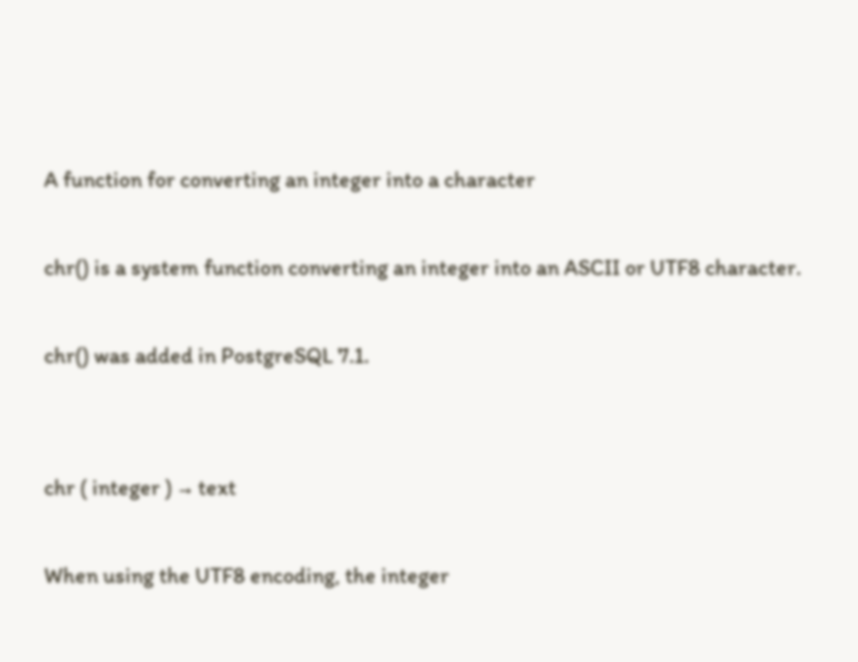A function for converting an integer into a character

chr() is a system function converting an integer into an ASCII or UTF8 character.

chr() was added in PostgreSQL 7.1.


chr ( integer ) → text

When using the UTF8 encoding, the integer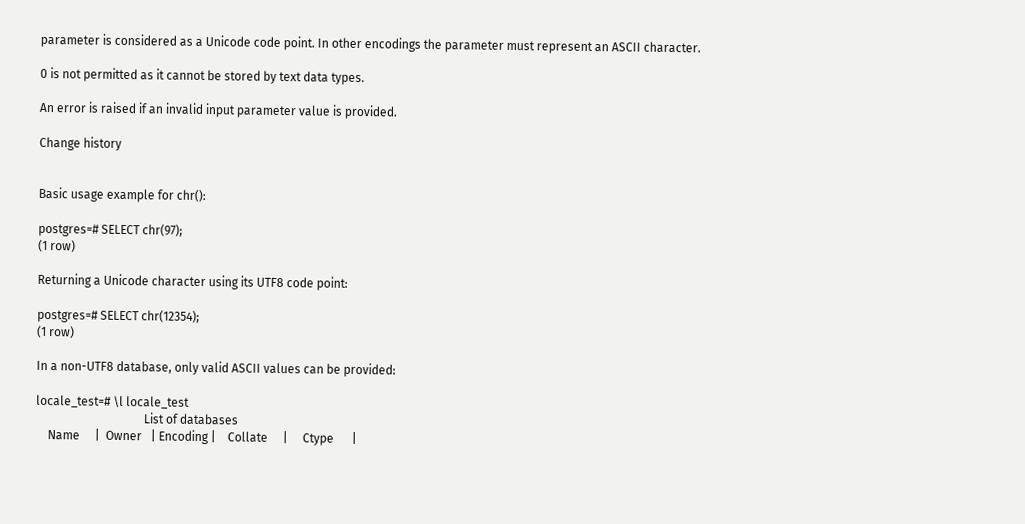parameter is considered as a Unicode code point. In other encodings the parameter must represent an ASCII character.

0 is not permitted as it cannot be stored by text data types.

An error is raised if an invalid input parameter value is provided.

Change history


Basic usage example for chr():

postgres=# SELECT chr(97);
(1 row)

Returning a Unicode character using its UTF8 code point:

postgres=# SELECT chr(12354);
(1 row)

In a non-UTF8 database, only valid ASCII values can be provided:

locale_test=# \l locale_test
                                    List of databases
    Name     |  Owner   | Encoding |    Collate     |     Ctype      |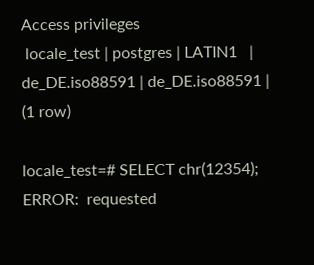Access privileges
 locale_test | postgres | LATIN1   | de_DE.iso88591 | de_DE.iso88591 |
(1 row)

locale_test=# SELECT chr(12354);
ERROR:  requested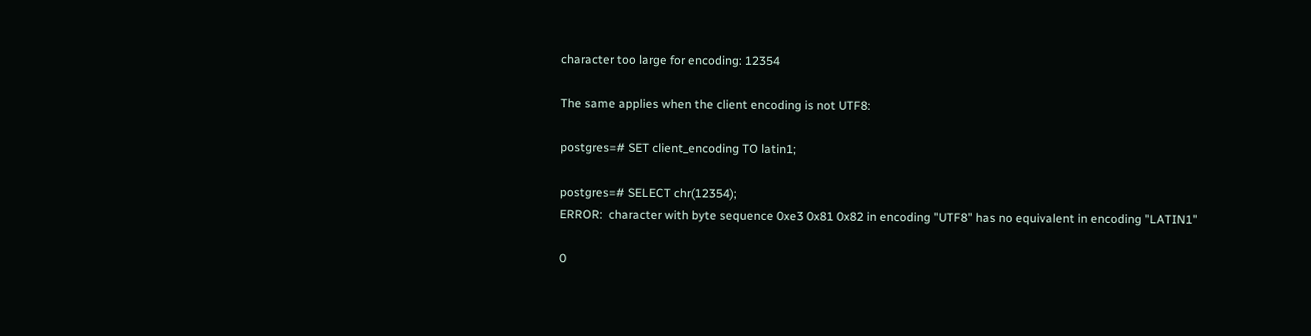character too large for encoding: 12354

The same applies when the client encoding is not UTF8:

postgres=# SET client_encoding TO latin1;

postgres=# SELECT chr(12354);
ERROR:  character with byte sequence 0xe3 0x81 0x82 in encoding "UTF8" has no equivalent in encoding "LATIN1"

0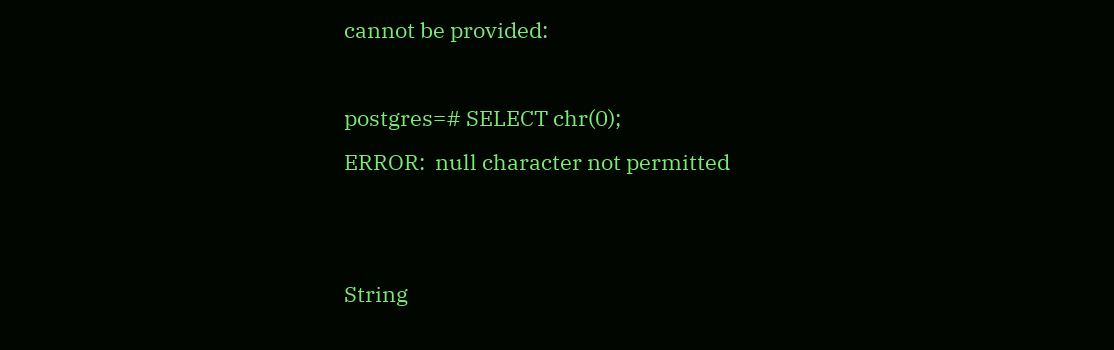cannot be provided:

postgres=# SELECT chr(0);
ERROR:  null character not permitted


String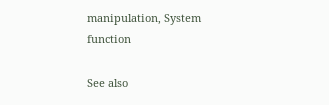manipulation, System function

See also